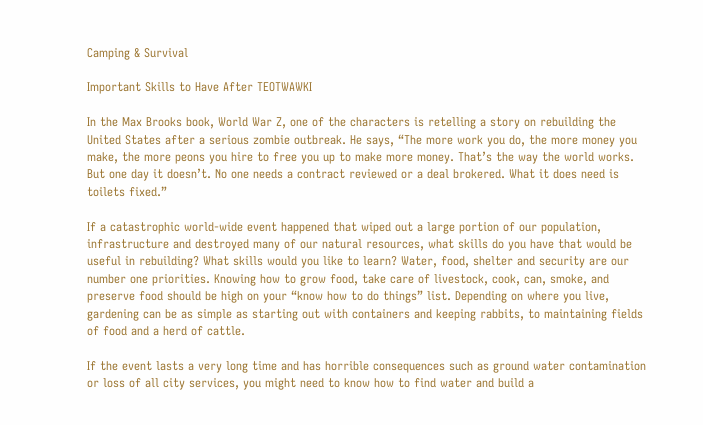Camping & Survival

Important Skills to Have After TEOTWAWKI

In the Max Brooks book, World War Z, one of the characters is retelling a story on rebuilding the United States after a serious zombie outbreak. He says, “The more work you do, the more money you make, the more peons you hire to free you up to make more money. That’s the way the world works. But one day it doesn’t. No one needs a contract reviewed or a deal brokered. What it does need is toilets fixed.”

If a catastrophic world-wide event happened that wiped out a large portion of our population, infrastructure and destroyed many of our natural resources, what skills do you have that would be useful in rebuilding? What skills would you like to learn? Water, food, shelter and security are our number one priorities. Knowing how to grow food, take care of livestock, cook, can, smoke, and preserve food should be high on your “know how to do things” list. Depending on where you live, gardening can be as simple as starting out with containers and keeping rabbits, to maintaining fields of food and a herd of cattle.

If the event lasts a very long time and has horrible consequences such as ground water contamination or loss of all city services, you might need to know how to find water and build a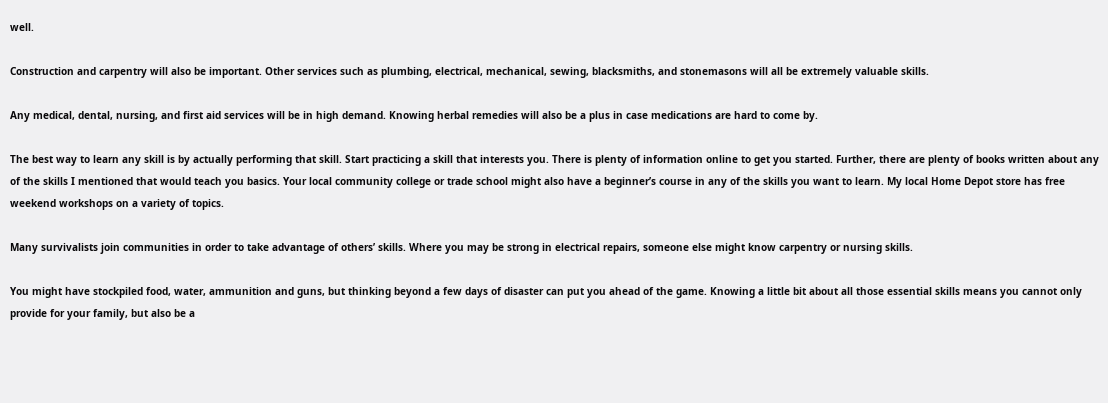well.

Construction and carpentry will also be important. Other services such as plumbing, electrical, mechanical, sewing, blacksmiths, and stonemasons will all be extremely valuable skills.

Any medical, dental, nursing, and first aid services will be in high demand. Knowing herbal remedies will also be a plus in case medications are hard to come by.

The best way to learn any skill is by actually performing that skill. Start practicing a skill that interests you. There is plenty of information online to get you started. Further, there are plenty of books written about any of the skills I mentioned that would teach you basics. Your local community college or trade school might also have a beginner’s course in any of the skills you want to learn. My local Home Depot store has free weekend workshops on a variety of topics.

Many survivalists join communities in order to take advantage of others’ skills. Where you may be strong in electrical repairs, someone else might know carpentry or nursing skills.

You might have stockpiled food, water, ammunition and guns, but thinking beyond a few days of disaster can put you ahead of the game. Knowing a little bit about all those essential skills means you cannot only provide for your family, but also be a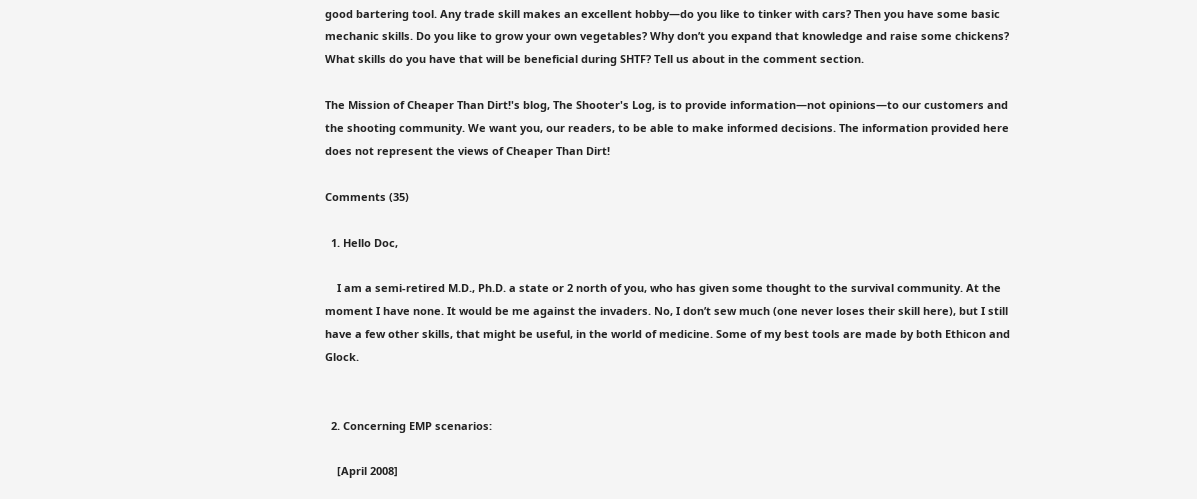good bartering tool. Any trade skill makes an excellent hobby—do you like to tinker with cars? Then you have some basic mechanic skills. Do you like to grow your own vegetables? Why don’t you expand that knowledge and raise some chickens? What skills do you have that will be beneficial during SHTF? Tell us about in the comment section.

The Mission of Cheaper Than Dirt!'s blog, The Shooter's Log, is to provide information—not opinions—to our customers and the shooting community. We want you, our readers, to be able to make informed decisions. The information provided here does not represent the views of Cheaper Than Dirt!

Comments (35)

  1. Hello Doc,

    I am a semi-retired M.D., Ph.D. a state or 2 north of you, who has given some thought to the survival community. At the moment I have none. It would be me against the invaders. No, I don’t sew much (one never loses their skill here), but I still have a few other skills, that might be useful, in the world of medicine. Some of my best tools are made by both Ethicon and Glock.


  2. Concerning EMP scenarios:

    [April 2008]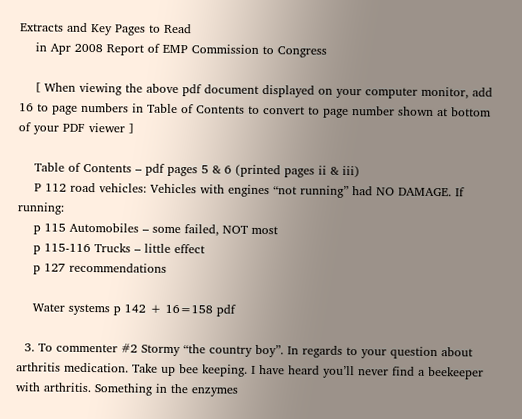Extracts and Key Pages to Read
    in Apr 2008 Report of EMP Commission to Congress

    [ When viewing the above pdf document displayed on your computer monitor, add 16 to page numbers in Table of Contents to convert to page number shown at bottom of your PDF viewer ]

    Table of Contents – pdf pages 5 & 6 (printed pages ii & iii)
    P 112 road vehicles: Vehicles with engines “not running” had NO DAMAGE. If running:
    p 115 Automobiles – some failed, NOT most
    p 115-116 Trucks – little effect
    p 127 recommendations

    Water systems p 142 + 16=158 pdf

  3. To commenter #2 Stormy “the country boy”. In regards to your question about arthritis medication. Take up bee keeping. I have heard you’ll never find a beekeeper with arthritis. Something in the enzymes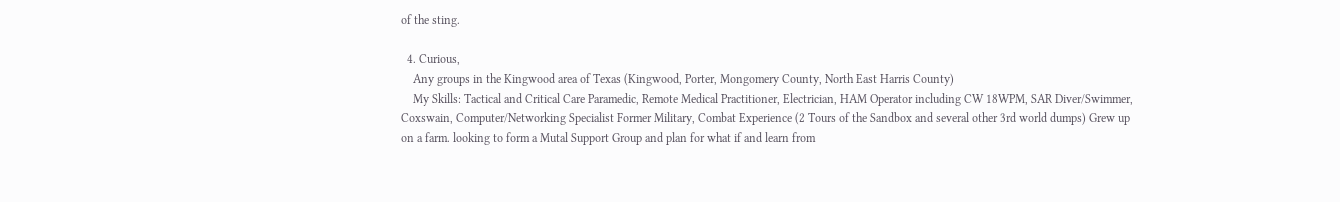of the sting.

  4. Curious,
    Any groups in the Kingwood area of Texas (Kingwood, Porter, Mongomery County, North East Harris County)
    My Skills: Tactical and Critical Care Paramedic, Remote Medical Practitioner, Electrician, HAM Operator including CW 18WPM, SAR Diver/Swimmer, Coxswain, Computer/Networking Specialist Former Military, Combat Experience (2 Tours of the Sandbox and several other 3rd world dumps) Grew up on a farm. looking to form a Mutal Support Group and plan for what if and learn from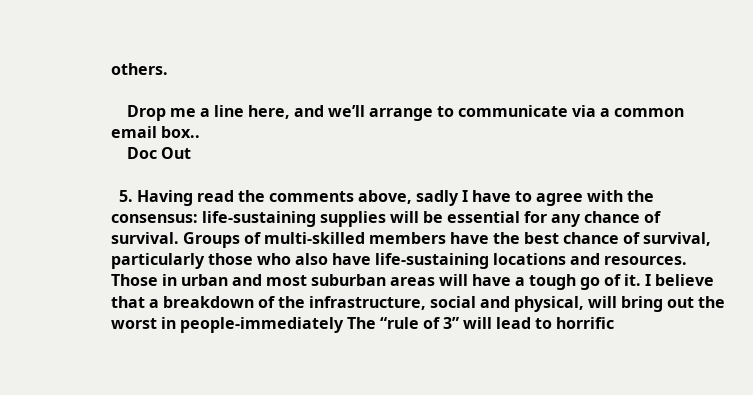others.

    Drop me a line here, and we’ll arrange to communicate via a common email box..
    Doc Out

  5. Having read the comments above, sadly I have to agree with the consensus: life-sustaining supplies will be essential for any chance of survival. Groups of multi-skilled members have the best chance of survival, particularly those who also have life-sustaining locations and resources. Those in urban and most suburban areas will have a tough go of it. I believe that a breakdown of the infrastructure, social and physical, will bring out the worst in people-immediately The “rule of 3” will lead to horrific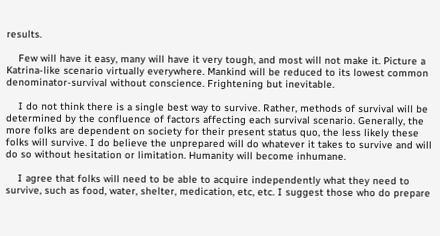results.

    Few will have it easy, many will have it very tough, and most will not make it. Picture a Katrina-like scenario virtually everywhere. Mankind will be reduced to its lowest common denominator-survival without conscience. Frightening but inevitable.

    I do not think there is a single best way to survive. Rather, methods of survival will be determined by the confluence of factors affecting each survival scenario. Generally, the more folks are dependent on society for their present status quo, the less likely these folks will survive. I do believe the unprepared will do whatever it takes to survive and will do so without hesitation or limitation. Humanity will become inhumane.

    I agree that folks will need to be able to acquire independently what they need to survive, such as food, water, shelter, medication, etc, etc. I suggest those who do prepare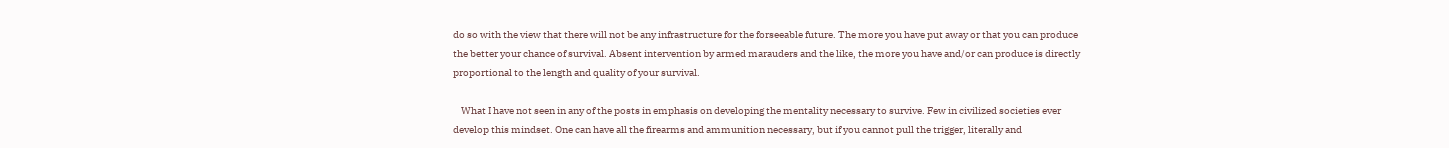do so with the view that there will not be any infrastructure for the forseeable future. The more you have put away or that you can produce the better your chance of survival. Absent intervention by armed marauders and the like, the more you have and/or can produce is directly proportional to the length and quality of your survival.

    What I have not seen in any of the posts in emphasis on developing the mentality necessary to survive. Few in civilized societies ever develop this mindset. One can have all the firearms and ammunition necessary, but if you cannot pull the trigger, literally and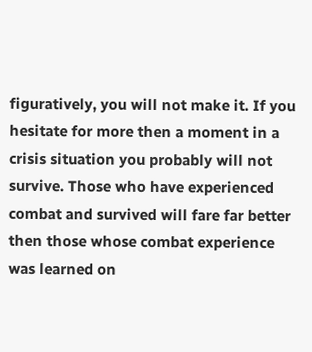figuratively, you will not make it. If you hesitate for more then a moment in a crisis situation you probably will not survive. Those who have experienced combat and survived will fare far better then those whose combat experience was learned on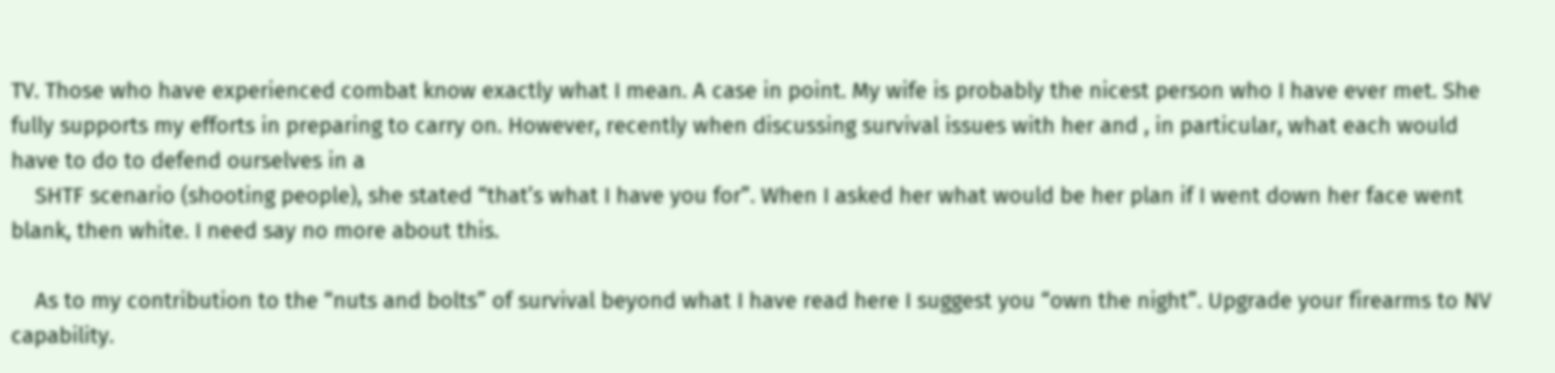TV. Those who have experienced combat know exactly what I mean. A case in point. My wife is probably the nicest person who I have ever met. She fully supports my efforts in preparing to carry on. However, recently when discussing survival issues with her and , in particular, what each would have to do to defend ourselves in a
    SHTF scenario (shooting people), she stated “that’s what I have you for”. When I asked her what would be her plan if I went down her face went blank, then white. I need say no more about this.

    As to my contribution to the “nuts and bolts” of survival beyond what I have read here I suggest you “own the night”. Upgrade your firearms to NV capability.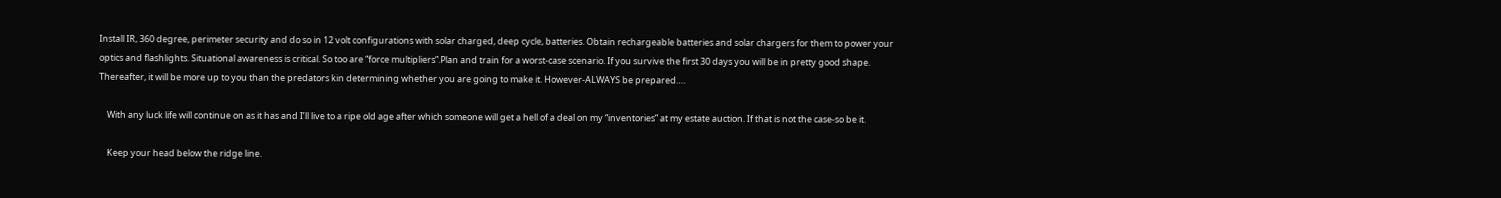Install IR, 360 degree, perimeter security and do so in 12 volt configurations with solar charged, deep cycle, batteries. Obtain rechargeable batteries and solar chargers for them to power your optics and flashlights. Situational awareness is critical. So too are “force multipliers”.Plan and train for a worst-case scenario. If you survive the first 30 days you will be in pretty good shape. Thereafter, it will be more up to you than the predators kin determining whether you are going to make it. However-ALWAYS be prepared….

    With any luck life will continue on as it has and I’ll live to a ripe old age after which someone will get a hell of a deal on my “inventories” at my estate auction. If that is not the case-so be it.

    Keep your head below the ridge line.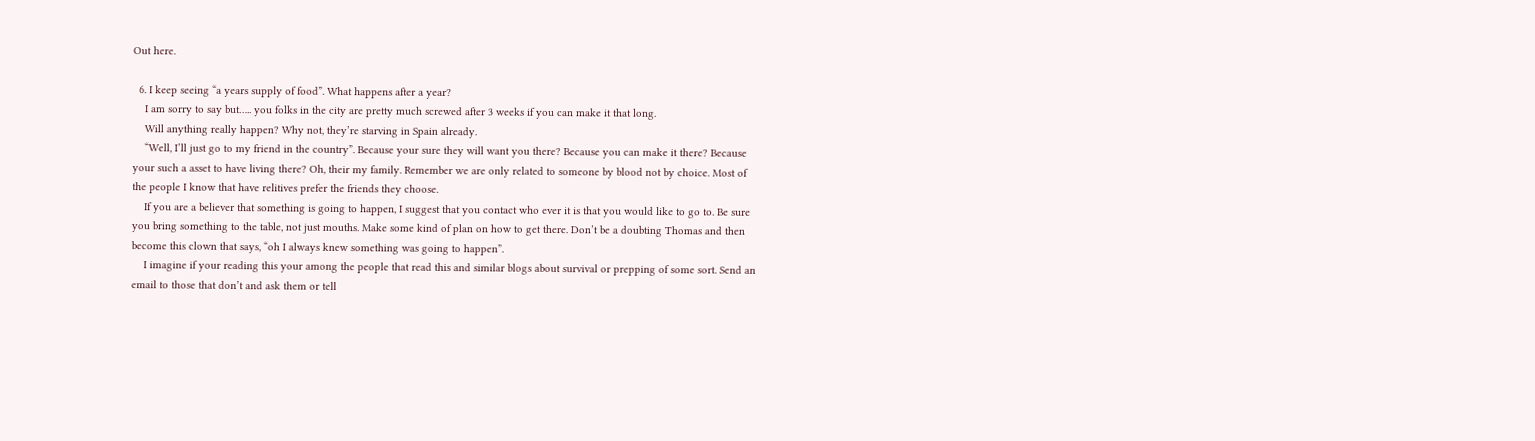Out here.

  6. I keep seeing “a years supply of food”. What happens after a year?
    I am sorry to say but….. you folks in the city are pretty much screwed after 3 weeks if you can make it that long.
    Will anything really happen? Why not, they’re starving in Spain already.
    “Well, I’ll just go to my friend in the country”. Because your sure they will want you there? Because you can make it there? Because your such a asset to have living there? Oh, their my family. Remember we are only related to someone by blood not by choice. Most of the people I know that have relitives prefer the friends they choose.
    If you are a believer that something is going to happen, I suggest that you contact who ever it is that you would like to go to. Be sure you bring something to the table, not just mouths. Make some kind of plan on how to get there. Don’t be a doubting Thomas and then become this clown that says, “oh I always knew something was going to happen”.
    I imagine if your reading this your among the people that read this and similar blogs about survival or prepping of some sort. Send an email to those that don’t and ask them or tell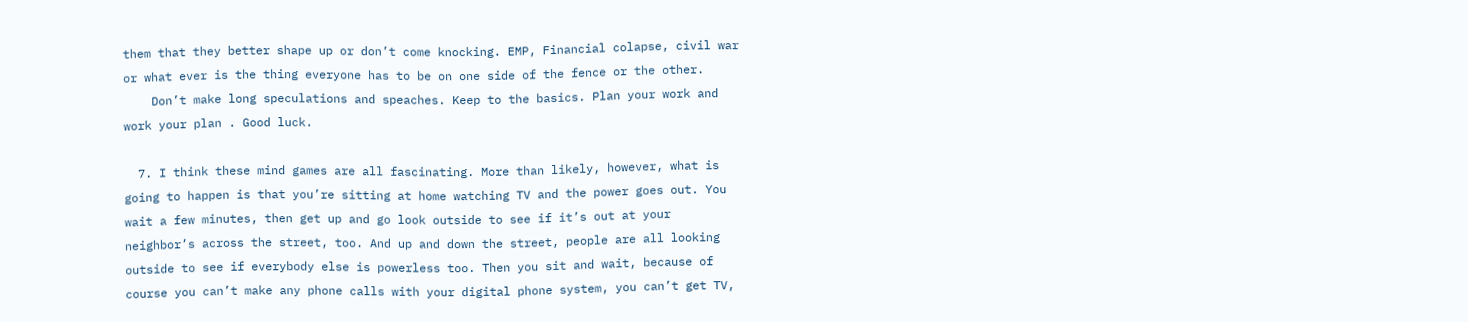them that they better shape up or don’t come knocking. EMP, Financial colapse, civil war or what ever is the thing everyone has to be on one side of the fence or the other.
    Don’t make long speculations and speaches. Keep to the basics. Plan your work and work your plan . Good luck.

  7. I think these mind games are all fascinating. More than likely, however, what is going to happen is that you’re sitting at home watching TV and the power goes out. You wait a few minutes, then get up and go look outside to see if it’s out at your neighbor’s across the street, too. And up and down the street, people are all looking outside to see if everybody else is powerless too. Then you sit and wait, because of course you can’t make any phone calls with your digital phone system, you can’t get TV,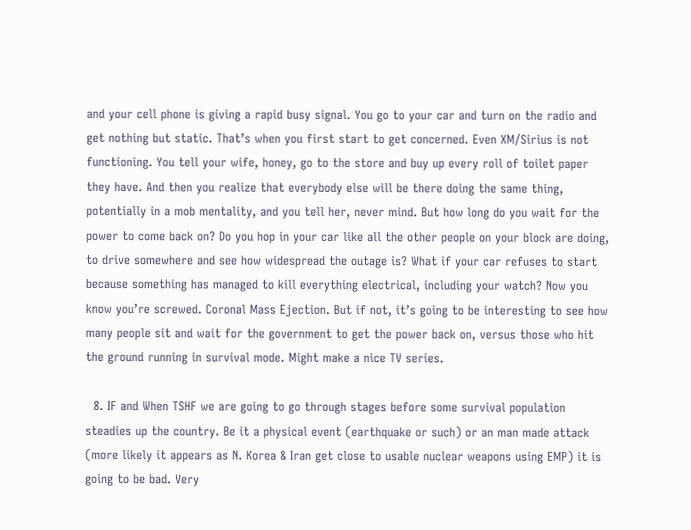and your cell phone is giving a rapid busy signal. You go to your car and turn on the radio and get nothing but static. That’s when you first start to get concerned. Even XM/Sirius is not functioning. You tell your wife, honey, go to the store and buy up every roll of toilet paper they have. And then you realize that everybody else will be there doing the same thing, potentially in a mob mentality, and you tell her, never mind. But how long do you wait for the power to come back on? Do you hop in your car like all the other people on your block are doing, to drive somewhere and see how widespread the outage is? What if your car refuses to start because something has managed to kill everything electrical, including your watch? Now you know you’re screwed. Coronal Mass Ejection. But if not, it’s going to be interesting to see how many people sit and wait for the government to get the power back on, versus those who hit the ground running in survival mode. Might make a nice TV series.

  8. IF and When TSHF we are going to go through stages before some survival population steadies up the country. Be it a physical event (earthquake or such) or an man made attack (more likely it appears as N. Korea & Iran get close to usable nuclear weapons using EMP) it is going to be bad. Very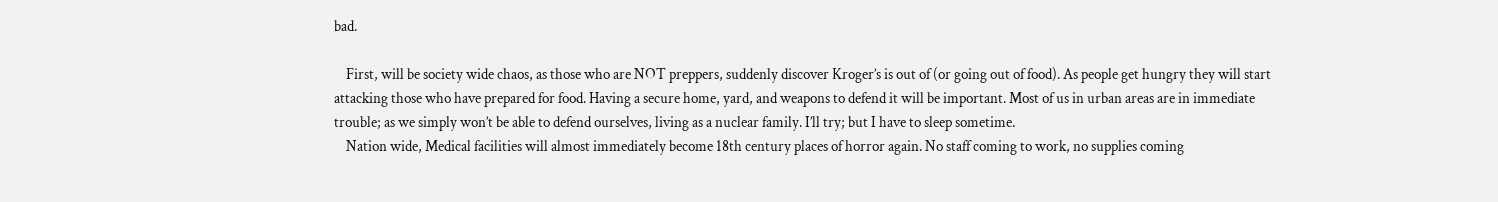bad.

    First, will be society wide chaos, as those who are NOT preppers, suddenly discover Kroger’s is out of (or going out of food). As people get hungry they will start attacking those who have prepared for food. Having a secure home, yard, and weapons to defend it will be important. Most of us in urban areas are in immediate trouble; as we simply won’t be able to defend ourselves, living as a nuclear family. I’ll try; but I have to sleep sometime.
    Nation wide, Medical facilities will almost immediately become 18th century places of horror again. No staff coming to work, no supplies coming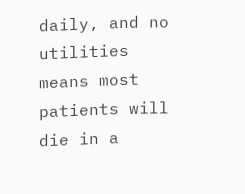daily, and no utilities means most patients will die in a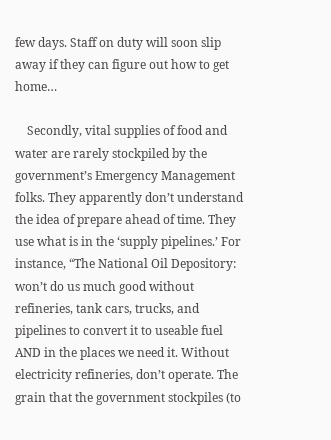few days. Staff on duty will soon slip away if they can figure out how to get home…

    Secondly, vital supplies of food and water are rarely stockpiled by the government’s Emergency Management folks. They apparently don’t understand the idea of prepare ahead of time. They use what is in the ‘supply pipelines.’ For instance, “The National Oil Depository: won’t do us much good without refineries, tank cars, trucks, and pipelines to convert it to useable fuel AND in the places we need it. Without electricity refineries, don’t operate. The grain that the government stockpiles (to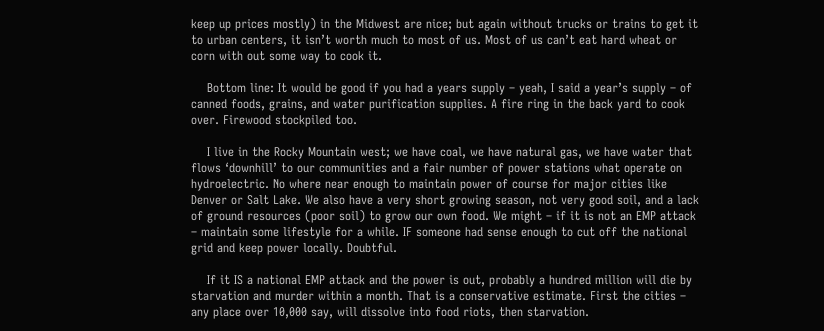keep up prices mostly) in the Midwest are nice; but again without trucks or trains to get it to urban centers, it isn’t worth much to most of us. Most of us can’t eat hard wheat or corn with out some way to cook it.

    Bottom line: It would be good if you had a years supply – yeah, I said a year’s supply – of canned foods, grains, and water purification supplies. A fire ring in the back yard to cook over. Firewood stockpiled too.

    I live in the Rocky Mountain west; we have coal, we have natural gas, we have water that flows ‘downhill’ to our communities and a fair number of power stations what operate on hydroelectric. No where near enough to maintain power of course for major cities like Denver or Salt Lake. We also have a very short growing season, not very good soil, and a lack of ground resources (poor soil) to grow our own food. We might – if it is not an EMP attack – maintain some lifestyle for a while. IF someone had sense enough to cut off the national grid and keep power locally. Doubtful.

    If it IS a national EMP attack and the power is out, probably a hundred million will die by starvation and murder within a month. That is a conservative estimate. First the cities – any place over 10,000 say, will dissolve into food riots, then starvation.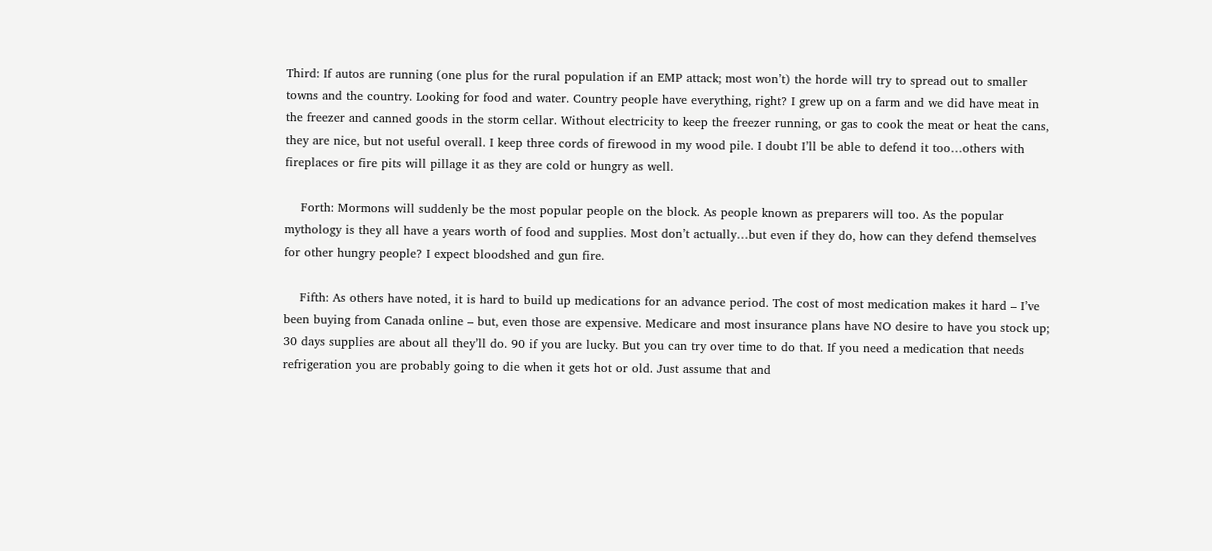Third: If autos are running (one plus for the rural population if an EMP attack; most won’t) the horde will try to spread out to smaller towns and the country. Looking for food and water. Country people have everything, right? I grew up on a farm and we did have meat in the freezer and canned goods in the storm cellar. Without electricity to keep the freezer running, or gas to cook the meat or heat the cans, they are nice, but not useful overall. I keep three cords of firewood in my wood pile. I doubt I’ll be able to defend it too…others with fireplaces or fire pits will pillage it as they are cold or hungry as well.

    Forth: Mormons will suddenly be the most popular people on the block. As people known as preparers will too. As the popular mythology is they all have a years worth of food and supplies. Most don’t actually…but even if they do, how can they defend themselves for other hungry people? I expect bloodshed and gun fire.

    Fifth: As others have noted, it is hard to build up medications for an advance period. The cost of most medication makes it hard – I’ve been buying from Canada online – but, even those are expensive. Medicare and most insurance plans have NO desire to have you stock up; 30 days supplies are about all they’ll do. 90 if you are lucky. But you can try over time to do that. If you need a medication that needs refrigeration you are probably going to die when it gets hot or old. Just assume that and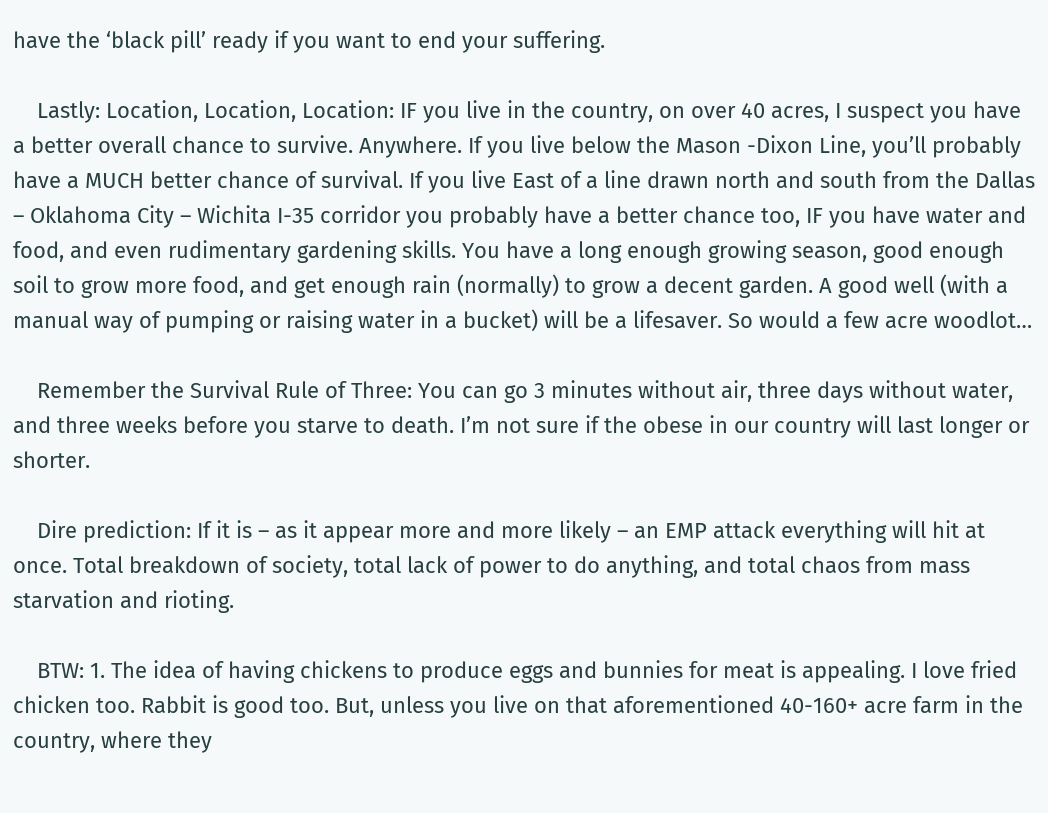have the ‘black pill’ ready if you want to end your suffering.

    Lastly: Location, Location, Location: IF you live in the country, on over 40 acres, I suspect you have a better overall chance to survive. Anywhere. If you live below the Mason -Dixon Line, you’ll probably have a MUCH better chance of survival. If you live East of a line drawn north and south from the Dallas – Oklahoma City – Wichita I-35 corridor you probably have a better chance too, IF you have water and food, and even rudimentary gardening skills. You have a long enough growing season, good enough soil to grow more food, and get enough rain (normally) to grow a decent garden. A good well (with a manual way of pumping or raising water in a bucket) will be a lifesaver. So would a few acre woodlot…

    Remember the Survival Rule of Three: You can go 3 minutes without air, three days without water, and three weeks before you starve to death. I’m not sure if the obese in our country will last longer or shorter.

    Dire prediction: If it is – as it appear more and more likely – an EMP attack everything will hit at once. Total breakdown of society, total lack of power to do anything, and total chaos from mass starvation and rioting.

    BTW: 1. The idea of having chickens to produce eggs and bunnies for meat is appealing. I love fried chicken too. Rabbit is good too. But, unless you live on that aforementioned 40-160+ acre farm in the country, where they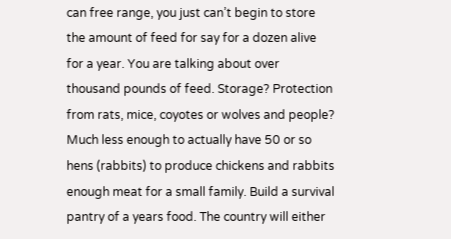can free range, you just can’t begin to store the amount of feed for say for a dozen alive for a year. You are talking about over thousand pounds of feed. Storage? Protection from rats, mice, coyotes or wolves and people? Much less enough to actually have 50 or so hens (rabbits) to produce chickens and rabbits enough meat for a small family. Build a survival pantry of a years food. The country will either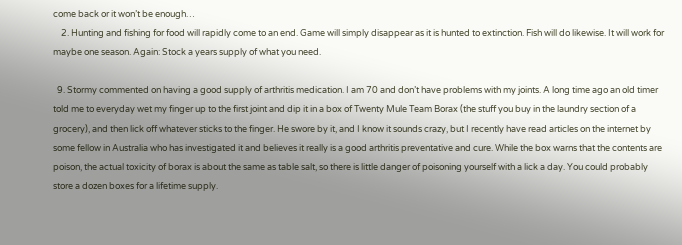come back or it won’t be enough…
    2. Hunting and fishing for food will rapidly come to an end. Game will simply disappear as it is hunted to extinction. Fish will do likewise. It will work for maybe one season. Again: Stock a years supply of what you need.

  9. Stormy commented on having a good supply of arthritis medication. I am 70 and don’t have problems with my joints. A long time ago an old timer told me to everyday wet my finger up to the first joint and dip it in a box of Twenty Mule Team Borax (the stuff you buy in the laundry section of a grocery), and then lick off whatever sticks to the finger. He swore by it, and I know it sounds crazy, but I recently have read articles on the internet by some fellow in Australia who has investigated it and believes it really is a good arthritis preventative and cure. While the box warns that the contents are poison, the actual toxicity of borax is about the same as table salt, so there is little danger of poisoning yourself with a lick a day. You could probably store a dozen boxes for a lifetime supply.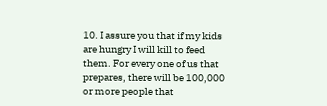10. I assure you that if my kids are hungry I will kill to feed them. For every one of us that prepares, there will be 100,000 or more people that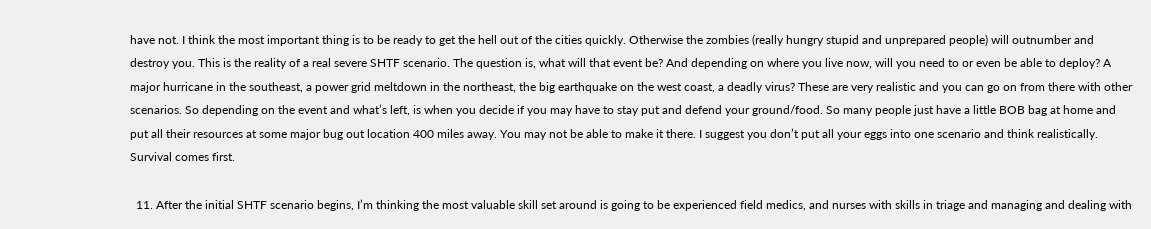have not. I think the most important thing is to be ready to get the hell out of the cities quickly. Otherwise the zombies (really hungry stupid and unprepared people) will outnumber and destroy you. This is the reality of a real severe SHTF scenario. The question is, what will that event be? And depending on where you live now, will you need to or even be able to deploy? A major hurricane in the southeast, a power grid meltdown in the northeast, the big earthquake on the west coast, a deadly virus? These are very realistic and you can go on from there with other scenarios. So depending on the event and what’s left, is when you decide if you may have to stay put and defend your ground/food. So many people just have a little BOB bag at home and put all their resources at some major bug out location 400 miles away. You may not be able to make it there. I suggest you don’t put all your eggs into one scenario and think realistically. Survival comes first.

  11. After the initial SHTF scenario begins, I’m thinking the most valuable skill set around is going to be experienced field medics, and nurses with skills in triage and managing and dealing with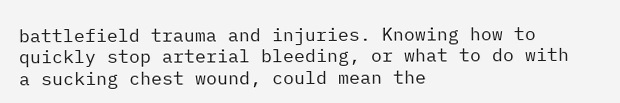battlefield trauma and injuries. Knowing how to quickly stop arterial bleeding, or what to do with a sucking chest wound, could mean the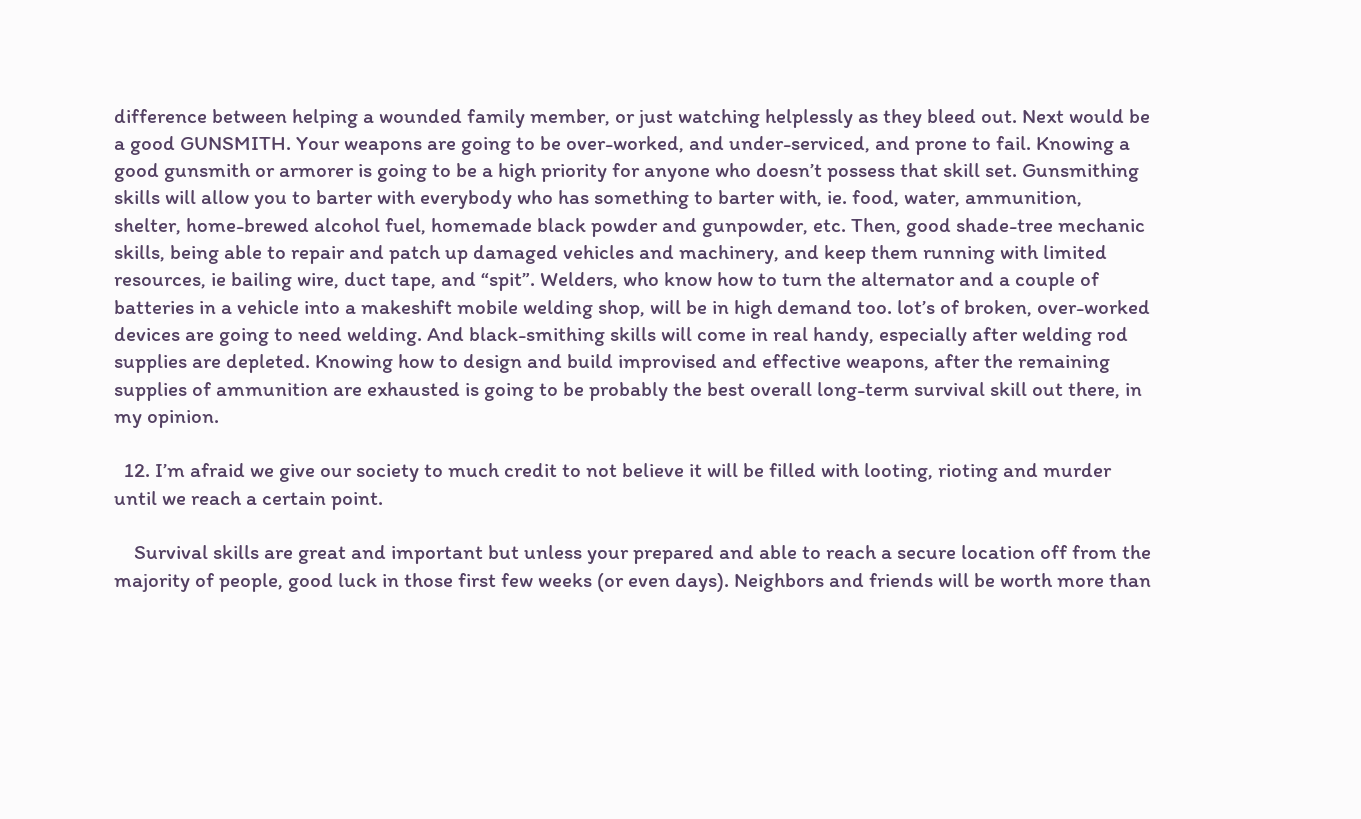difference between helping a wounded family member, or just watching helplessly as they bleed out. Next would be a good GUNSMITH. Your weapons are going to be over-worked, and under-serviced, and prone to fail. Knowing a good gunsmith or armorer is going to be a high priority for anyone who doesn’t possess that skill set. Gunsmithing skills will allow you to barter with everybody who has something to barter with, ie. food, water, ammunition, shelter, home-brewed alcohol fuel, homemade black powder and gunpowder, etc. Then, good shade-tree mechanic skills, being able to repair and patch up damaged vehicles and machinery, and keep them running with limited resources, ie bailing wire, duct tape, and “spit”. Welders, who know how to turn the alternator and a couple of batteries in a vehicle into a makeshift mobile welding shop, will be in high demand too. lot’s of broken, over-worked devices are going to need welding. And black-smithing skills will come in real handy, especially after welding rod supplies are depleted. Knowing how to design and build improvised and effective weapons, after the remaining supplies of ammunition are exhausted is going to be probably the best overall long-term survival skill out there, in my opinion.

  12. I’m afraid we give our society to much credit to not believe it will be filled with looting, rioting and murder until we reach a certain point.

    Survival skills are great and important but unless your prepared and able to reach a secure location off from the majority of people, good luck in those first few weeks (or even days). Neighbors and friends will be worth more than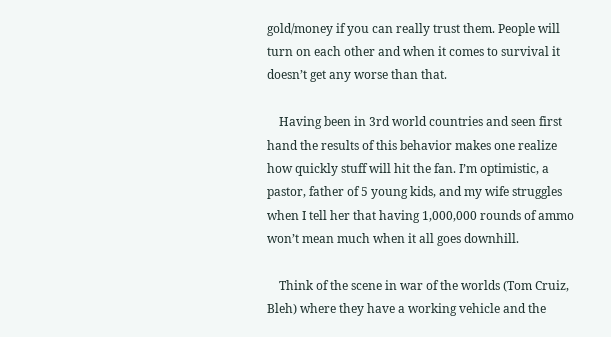gold/money if you can really trust them. People will turn on each other and when it comes to survival it doesn’t get any worse than that.

    Having been in 3rd world countries and seen first hand the results of this behavior makes one realize how quickly stuff will hit the fan. I’m optimistic, a pastor, father of 5 young kids, and my wife struggles when I tell her that having 1,000,000 rounds of ammo won’t mean much when it all goes downhill.

    Think of the scene in war of the worlds (Tom Cruiz, Bleh) where they have a working vehicle and the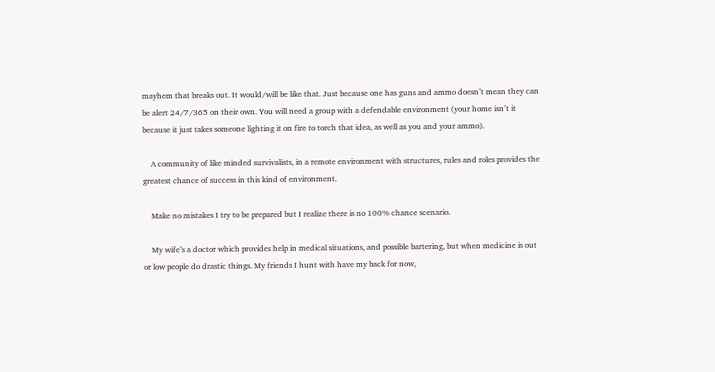mayhem that breaks out. It would/will be like that. Just because one has guns and ammo doesn’t mean they can be alert 24/7/365 on their own. You will need a group with a defendable environment (your home isn’t it because it just takes someone lighting it on fire to torch that idea, as well as you and your ammo).

    A community of like minded survivalists, in a remote environment with structures, rules and roles provides the greatest chance of success in this kind of environment.

    Make no mistakes I try to be prepared but I realize there is no 100% chance scenario.

    My wife’s a doctor which provides help in medical situations, and possible bartering, but when medicine is out or low people do drastic things. My friends I hunt with have my back for now,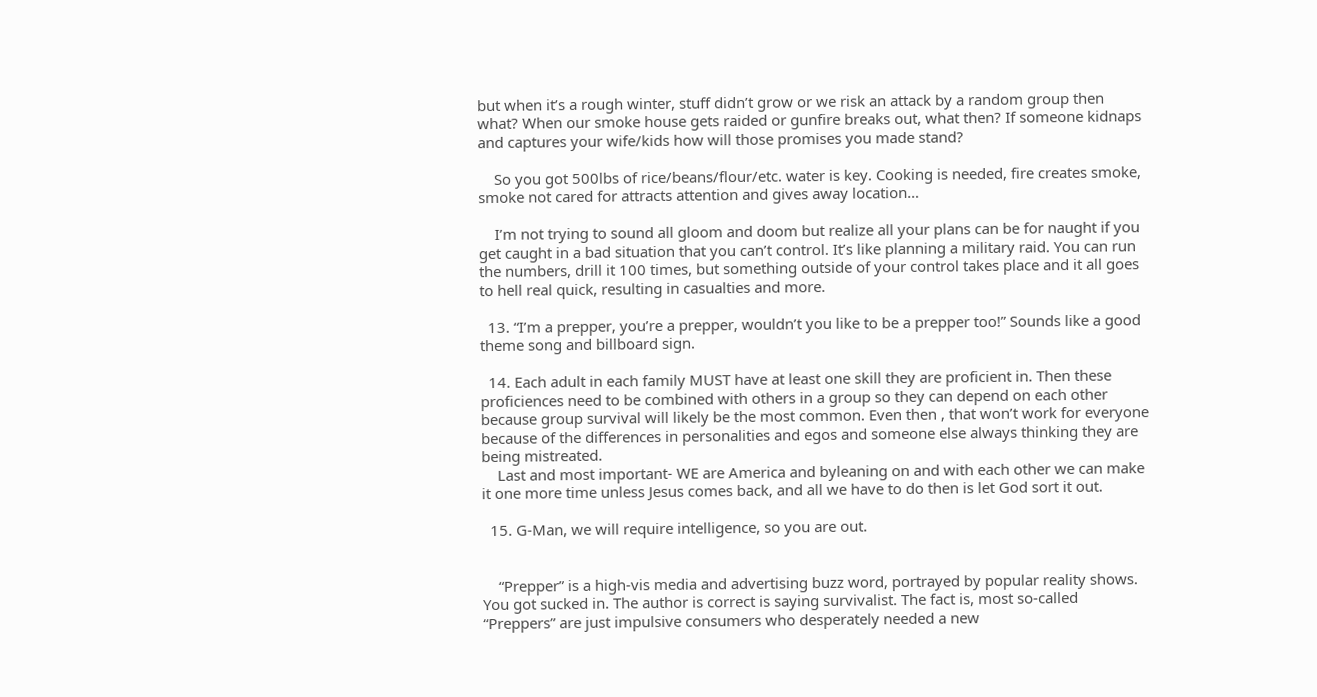but when it’s a rough winter, stuff didn’t grow or we risk an attack by a random group then what? When our smoke house gets raided or gunfire breaks out, what then? If someone kidnaps and captures your wife/kids how will those promises you made stand?

    So you got 500lbs of rice/beans/flour/etc. water is key. Cooking is needed, fire creates smoke, smoke not cared for attracts attention and gives away location…

    I’m not trying to sound all gloom and doom but realize all your plans can be for naught if you get caught in a bad situation that you can’t control. It’s like planning a military raid. You can run the numbers, drill it 100 times, but something outside of your control takes place and it all goes to hell real quick, resulting in casualties and more.

  13. “I’m a prepper, you’re a prepper, wouldn’t you like to be a prepper too!” Sounds like a good theme song and billboard sign.

  14. Each adult in each family MUST have at least one skill they are proficient in. Then these proficiences need to be combined with others in a group so they can depend on each other because group survival will likely be the most common. Even then , that won’t work for everyone because of the differences in personalities and egos and someone else always thinking they are being mistreated.
    Last and most important- WE are America and byleaning on and with each other we can make it one more time unless Jesus comes back, and all we have to do then is let God sort it out.

  15. G-Man, we will require intelligence, so you are out.


    “Prepper” is a high-vis media and advertising buzz word, portrayed by popular reality shows. You got sucked in. The author is correct is saying survivalist. The fact is, most so-called “Preppers” are just impulsive consumers who desperately needed a new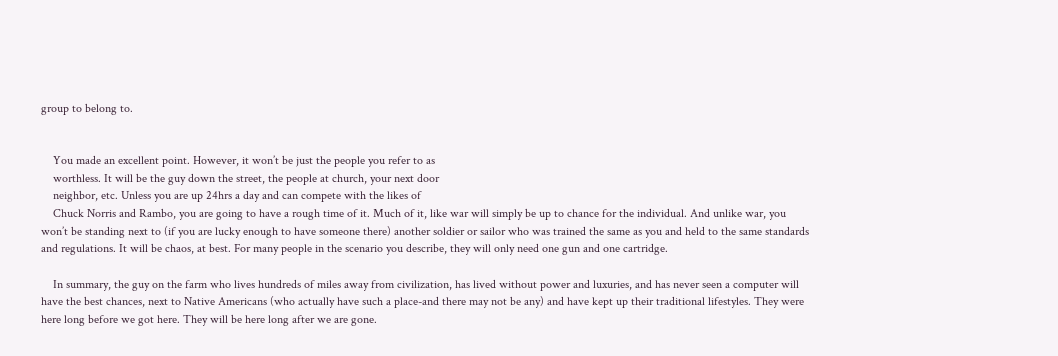group to belong to.


    You made an excellent point. However, it won’t be just the people you refer to as
    worthless. It will be the guy down the street, the people at church, your next door
    neighbor, etc. Unless you are up 24hrs a day and can compete with the likes of
    Chuck Norris and Rambo, you are going to have a rough time of it. Much of it, like war will simply be up to chance for the individual. And unlike war, you won’t be standing next to (if you are lucky enough to have someone there) another soldier or sailor who was trained the same as you and held to the same standards and regulations. It will be chaos, at best. For many people in the scenario you describe, they will only need one gun and one cartridge.

    In summary, the guy on the farm who lives hundreds of miles away from civilization, has lived without power and luxuries, and has never seen a computer will have the best chances, next to Native Americans (who actually have such a place-and there may not be any) and have kept up their traditional lifestyles. They were here long before we got here. They will be here long after we are gone.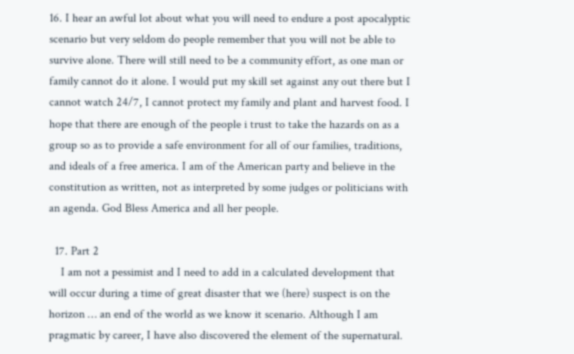16. I hear an awful lot about what you will need to endure a post apocalyptic scenario but very seldom do people remember that you will not be able to survive alone. There will still need to be a community effort, as one man or family cannot do it alone. I would put my skill set against any out there but I cannot watch 24/7, I cannot protect my family and plant and harvest food. I hope that there are enough of the people i trust to take the hazards on as a group so as to provide a safe environment for all of our families, traditions, and ideals of a free america. I am of the American party and believe in the constitution as written, not as interpreted by some judges or politicians with an agenda. God Bless America and all her people.

  17. Part 2
    I am not a pessimist and I need to add in a calculated development that will occur during a time of great disaster that we (here) suspect is on the horizon … an end of the world as we know it scenario. Although I am pragmatic by career, I have also discovered the element of the supernatural.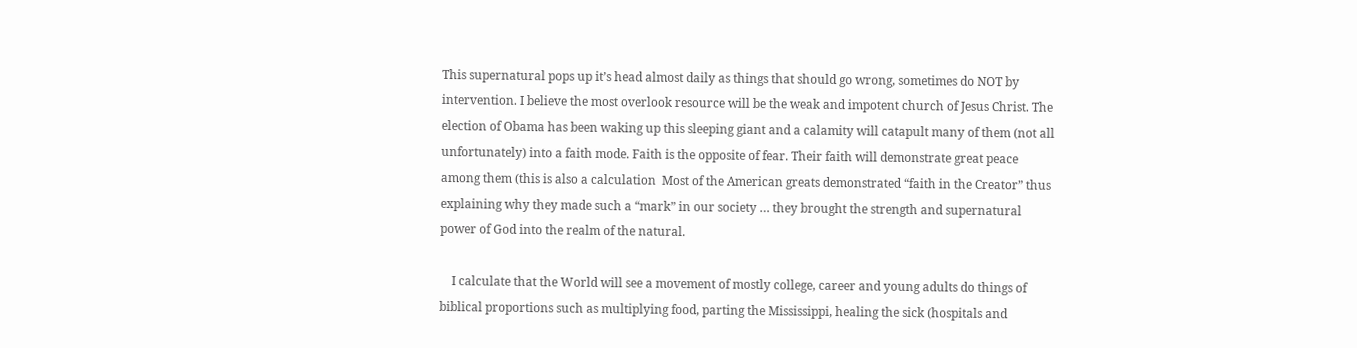This supernatural pops up it’s head almost daily as things that should go wrong, sometimes do NOT by intervention. I believe the most overlook resource will be the weak and impotent church of Jesus Christ. The election of Obama has been waking up this sleeping giant and a calamity will catapult many of them (not all unfortunately) into a faith mode. Faith is the opposite of fear. Their faith will demonstrate great peace among them (this is also a calculation  Most of the American greats demonstrated “faith in the Creator” thus explaining why they made such a “mark” in our society … they brought the strength and supernatural power of God into the realm of the natural.

    I calculate that the World will see a movement of mostly college, career and young adults do things of biblical proportions such as multiplying food, parting the Mississippi, healing the sick (hospitals and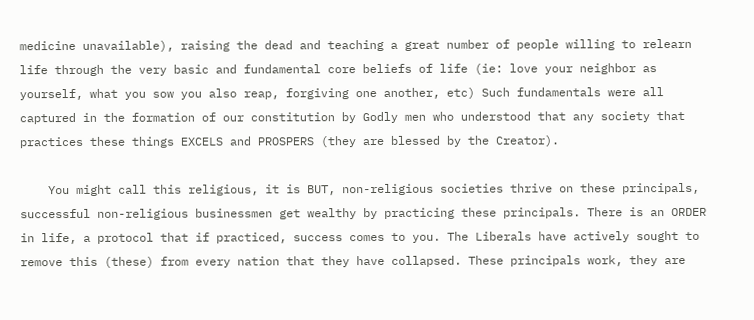medicine unavailable), raising the dead and teaching a great number of people willing to relearn life through the very basic and fundamental core beliefs of life (ie: love your neighbor as yourself, what you sow you also reap, forgiving one another, etc) Such fundamentals were all captured in the formation of our constitution by Godly men who understood that any society that practices these things EXCELS and PROSPERS (they are blessed by the Creator).

    You might call this religious, it is BUT, non-religious societies thrive on these principals, successful non-religious businessmen get wealthy by practicing these principals. There is an ORDER in life, a protocol that if practiced, success comes to you. The Liberals have actively sought to remove this (these) from every nation that they have collapsed. These principals work, they are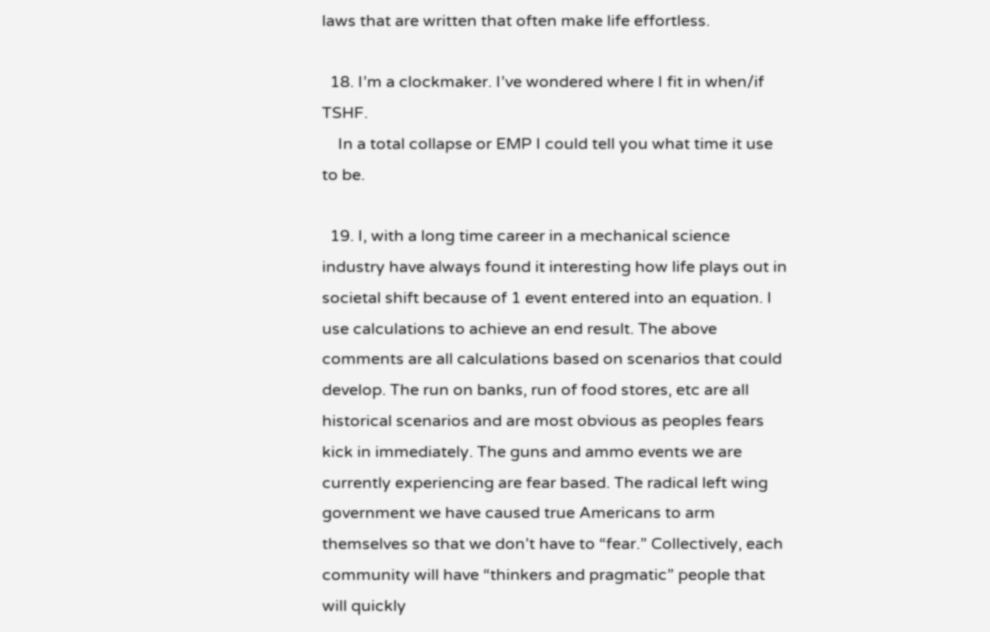laws that are written that often make life effortless.

  18. I’m a clockmaker. I’ve wondered where I fit in when/if TSHF.
    In a total collapse or EMP I could tell you what time it use to be.

  19. I, with a long time career in a mechanical science industry have always found it interesting how life plays out in societal shift because of 1 event entered into an equation. I use calculations to achieve an end result. The above comments are all calculations based on scenarios that could develop. The run on banks, run of food stores, etc are all historical scenarios and are most obvious as peoples fears kick in immediately. The guns and ammo events we are currently experiencing are fear based. The radical left wing government we have caused true Americans to arm themselves so that we don’t have to “fear.” Collectively, each community will have “thinkers and pragmatic” people that will quickly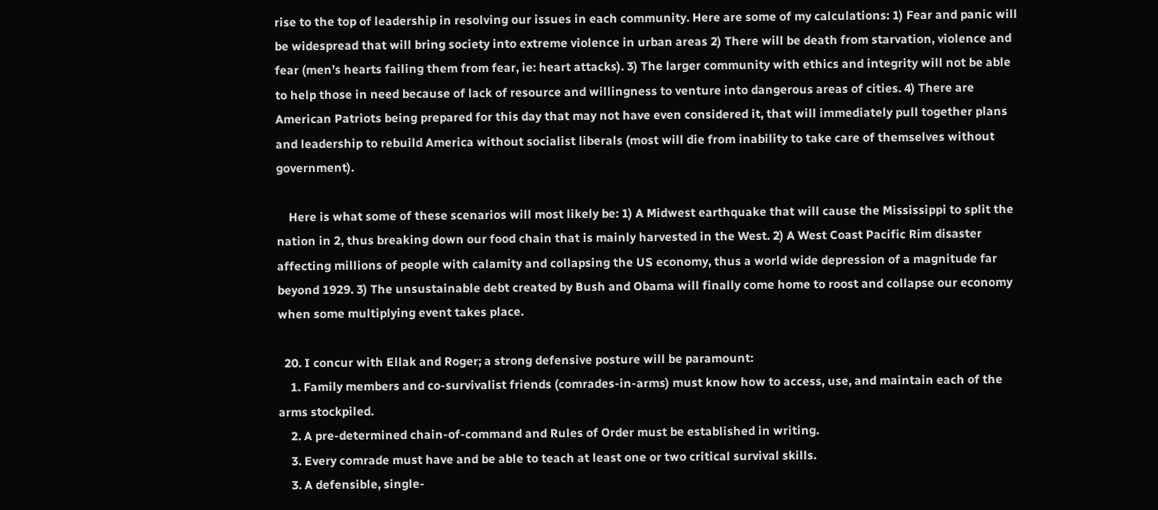rise to the top of leadership in resolving our issues in each community. Here are some of my calculations: 1) Fear and panic will be widespread that will bring society into extreme violence in urban areas 2) There will be death from starvation, violence and fear (men’s hearts failing them from fear, ie: heart attacks). 3) The larger community with ethics and integrity will not be able to help those in need because of lack of resource and willingness to venture into dangerous areas of cities. 4) There are American Patriots being prepared for this day that may not have even considered it, that will immediately pull together plans and leadership to rebuild America without socialist liberals (most will die from inability to take care of themselves without government).

    Here is what some of these scenarios will most likely be: 1) A Midwest earthquake that will cause the Mississippi to split the nation in 2, thus breaking down our food chain that is mainly harvested in the West. 2) A West Coast Pacific Rim disaster affecting millions of people with calamity and collapsing the US economy, thus a world wide depression of a magnitude far beyond 1929. 3) The unsustainable debt created by Bush and Obama will finally come home to roost and collapse our economy when some multiplying event takes place.

  20. I concur with Ellak and Roger; a strong defensive posture will be paramount:
    1. Family members and co-survivalist friends (comrades-in-arms) must know how to access, use, and maintain each of the arms stockpiled.
    2. A pre-determined chain-of-command and Rules of Order must be established in writing.
    3. Every comrade must have and be able to teach at least one or two critical survival skills.
    3. A defensible, single-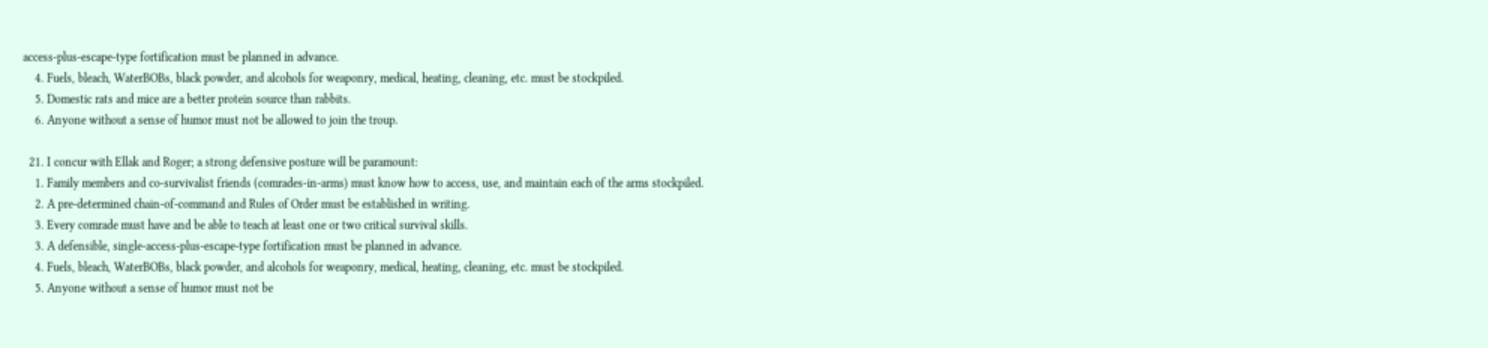access-plus-escape-type fortification must be planned in advance.
    4. Fuels, bleach, WaterBOBs, black powder, and alcohols for weaponry, medical, heating, cleaning, etc. must be stockpiled.
    5. Domestic rats and mice are a better protein source than rabbits.
    6. Anyone without a sense of humor must not be allowed to join the troup.

  21. I concur with Ellak and Roger; a strong defensive posture will be paramount:
    1. Family members and co-survivalist friends (comrades-in-arms) must know how to access, use, and maintain each of the arms stockpiled.
    2. A pre-determined chain-of-command and Rules of Order must be established in writing.
    3. Every comrade must have and be able to teach at least one or two critical survival skills.
    3. A defensible, single-access-plus-escape-type fortification must be planned in advance.
    4. Fuels, bleach, WaterBOBs, black powder, and alcohols for weaponry, medical, heating, cleaning, etc. must be stockpiled.
    5. Anyone without a sense of humor must not be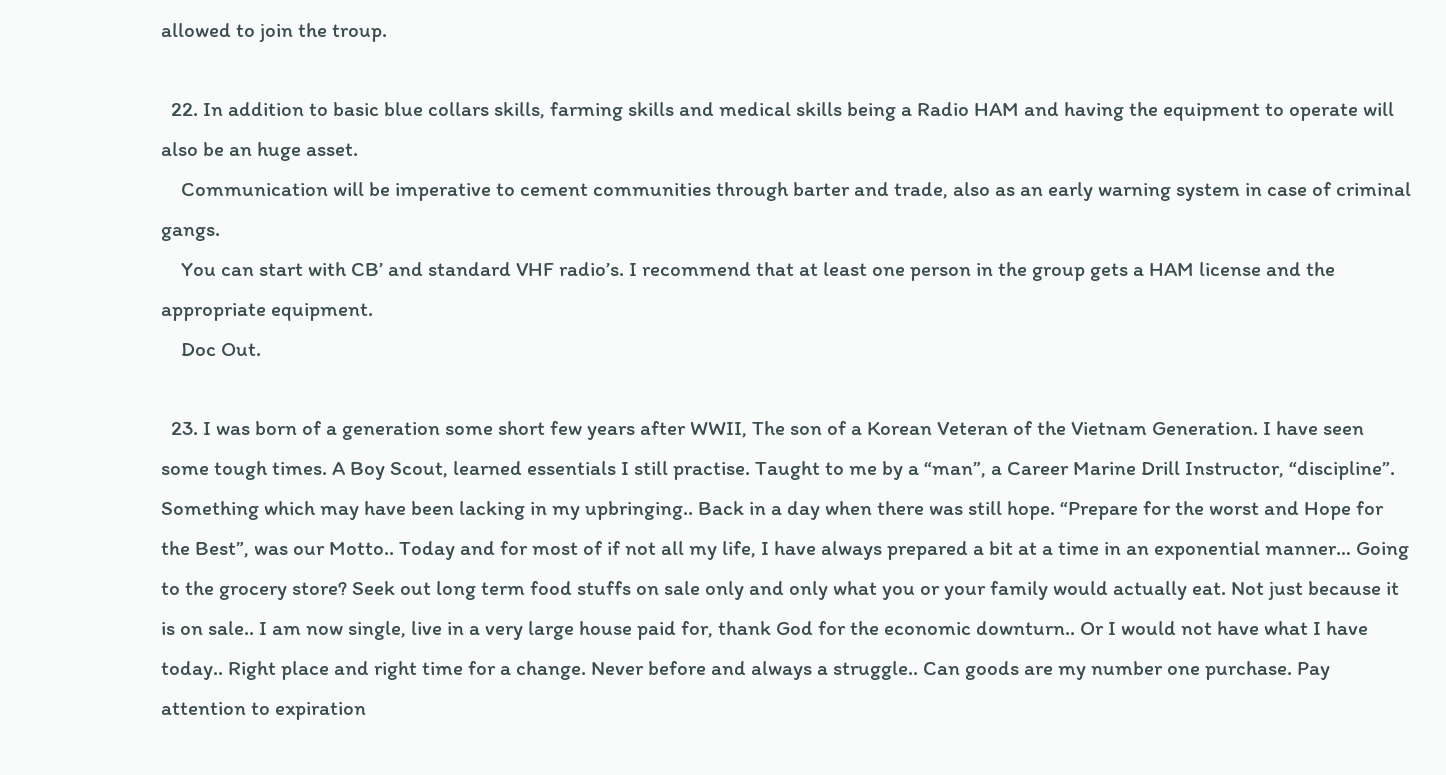allowed to join the troup.

  22. In addition to basic blue collars skills, farming skills and medical skills being a Radio HAM and having the equipment to operate will also be an huge asset.
    Communication will be imperative to cement communities through barter and trade, also as an early warning system in case of criminal gangs.
    You can start with CB’ and standard VHF radio’s. I recommend that at least one person in the group gets a HAM license and the appropriate equipment.
    Doc Out.

  23. I was born of a generation some short few years after WWII, The son of a Korean Veteran of the Vietnam Generation. I have seen some tough times. A Boy Scout, learned essentials I still practise. Taught to me by a “man”, a Career Marine Drill Instructor, “discipline”. Something which may have been lacking in my upbringing.. Back in a day when there was still hope. “Prepare for the worst and Hope for the Best”, was our Motto.. Today and for most of if not all my life, I have always prepared a bit at a time in an exponential manner… Going to the grocery store? Seek out long term food stuffs on sale only and only what you or your family would actually eat. Not just because it is on sale.. I am now single, live in a very large house paid for, thank God for the economic downturn.. Or I would not have what I have today.. Right place and right time for a change. Never before and always a struggle.. Can goods are my number one purchase. Pay attention to expiration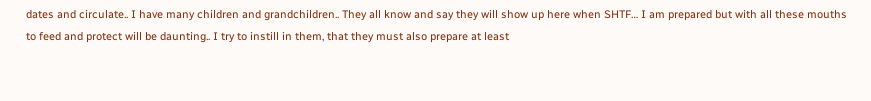dates and circulate.. I have many children and grandchildren.. They all know and say they will show up here when SHTF… I am prepared but with all these mouths to feed and protect will be daunting.. I try to instill in them, that they must also prepare at least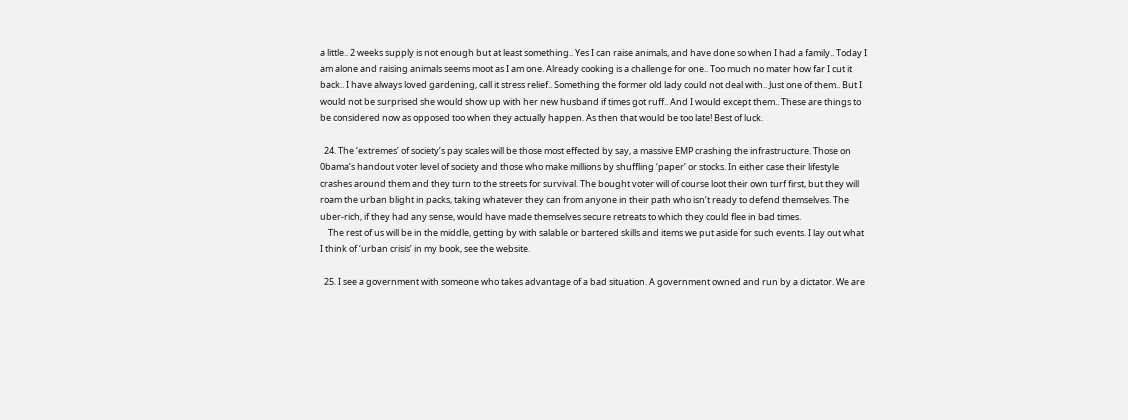a little.. 2 weeks supply is not enough but at least something.. Yes I can raise animals, and have done so when I had a family.. Today I am alone and raising animals seems moot as I am one. Already cooking is a challenge for one.. Too much no mater how far I cut it back.. I have always loved gardening, call it stress relief.. Something the former old lady could not deal with.. Just one of them.. But I would not be surprised she would show up with her new husband if times got ruff.. And I would except them.. These are things to be considered now as opposed too when they actually happen. As then that would be too late! Best of luck.

  24. The ‘extremes’ of society’s pay scales will be those most effected by say, a massive EMP crashing the infrastructure. Those on 0bama’s handout voter level of society and those who make millions by shuffling ‘paper’ or stocks. In either case their lifestyle crashes around them and they turn to the streets for survival. The bought voter will of course loot their own turf first, but they will roam the urban blight in packs, taking whatever they can from anyone in their path who isn’t ready to defend themselves. The uber-rich, if they had any sense, would have made themselves secure retreats to which they could flee in bad times.
    The rest of us will be in the middle, getting by with salable or bartered skills and items we put aside for such events. I lay out what I think of ‘urban crisis’ in my book, see the website.

  25. I see a government with someone who takes advantage of a bad situation. A government owned and run by a dictator. We are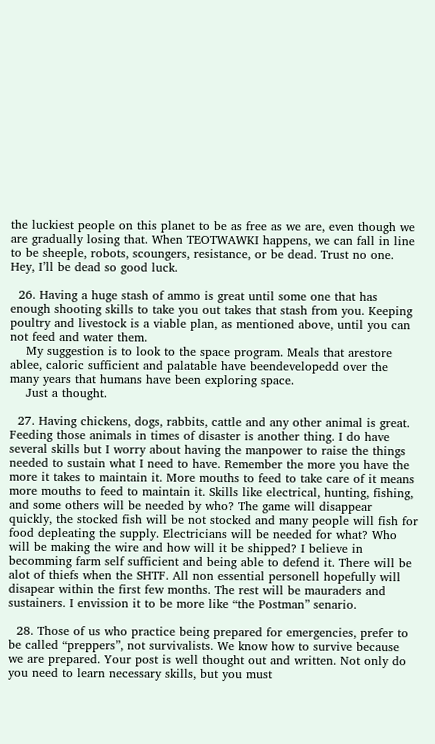the luckiest people on this planet to be as free as we are, even though we are gradually losing that. When TEOTWAWKI happens, we can fall in line to be sheeple, robots, scoungers, resistance, or be dead. Trust no one. Hey, I’ll be dead so good luck.

  26. Having a huge stash of ammo is great until some one that has enough shooting skills to take you out takes that stash from you. Keeping poultry and livestock is a viable plan, as mentioned above, until you can not feed and water them.
    My suggestion is to look to the space program. Meals that arestore ablee, caloric sufficient and palatable have beendevelopedd over the many years that humans have been exploring space.
    Just a thought.

  27. Having chickens, dogs, rabbits, cattle and any other animal is great. Feeding those animals in times of disaster is another thing. I do have several skills but I worry about having the manpower to raise the things needed to sustain what I need to have. Remember the more you have the more it takes to maintain it. More mouths to feed to take care of it means more mouths to feed to maintain it. Skills like electrical, hunting, fishing, and some others will be needed by who? The game will disappear quickly, the stocked fish will be not stocked and many people will fish for food depleating the supply. Electricians will be needed for what? Who will be making the wire and how will it be shipped? I believe in becomming farm self sufficient and being able to defend it. There will be alot of thiefs when the SHTF. All non essential personell hopefully will disapear within the first few months. The rest will be mauraders and sustainers. I envission it to be more like “the Postman” senario.

  28. Those of us who practice being prepared for emergencies, prefer to be called “preppers”, not survivalists. We know how to survive because we are prepared. Your post is well thought out and written. Not only do you need to learn necessary skills, but you must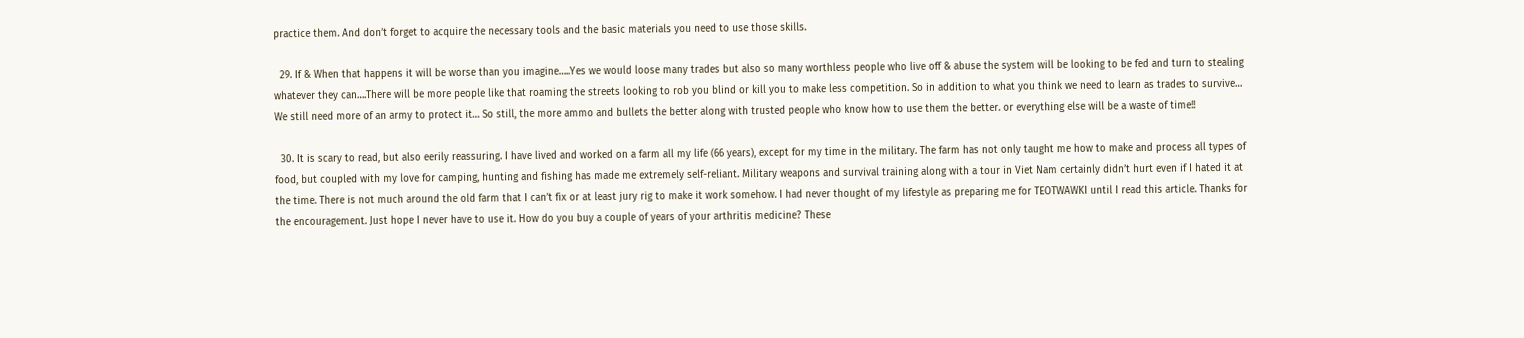practice them. And don’t forget to acquire the necessary tools and the basic materials you need to use those skills.

  29. If & When that happens it will be worse than you imagine…..Yes we would loose many trades but also so many worthless people who live off & abuse the system will be looking to be fed and turn to stealing whatever they can….There will be more people like that roaming the streets looking to rob you blind or kill you to make less competition. So in addition to what you think we need to learn as trades to survive… We still need more of an army to protect it… So still, the more ammo and bullets the better along with trusted people who know how to use them the better. or everything else will be a waste of time!!

  30. It is scary to read, but also eerily reassuring. I have lived and worked on a farm all my life (66 years), except for my time in the military. The farm has not only taught me how to make and process all types of food, but coupled with my love for camping, hunting and fishing has made me extremely self-reliant. Military weapons and survival training along with a tour in Viet Nam certainly didn’t hurt even if I hated it at the time. There is not much around the old farm that I can’t fix or at least jury rig to make it work somehow. I had never thought of my lifestyle as preparing me for TEOTWAWKI until I read this article. Thanks for the encouragement. Just hope I never have to use it. How do you buy a couple of years of your arthritis medicine? These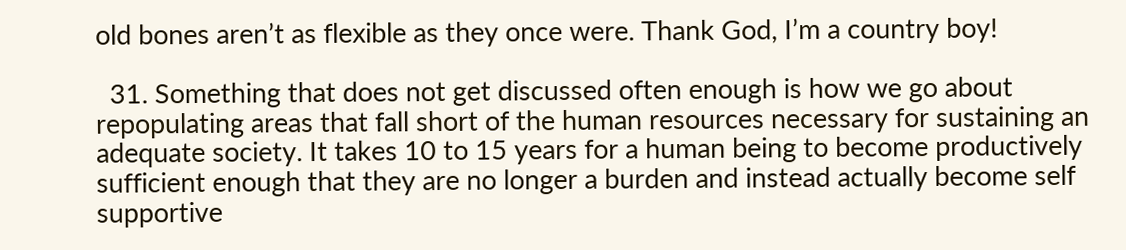old bones aren’t as flexible as they once were. Thank God, I’m a country boy!

  31. Something that does not get discussed often enough is how we go about repopulating areas that fall short of the human resources necessary for sustaining an adequate society. It takes 10 to 15 years for a human being to become productively sufficient enough that they are no longer a burden and instead actually become self supportive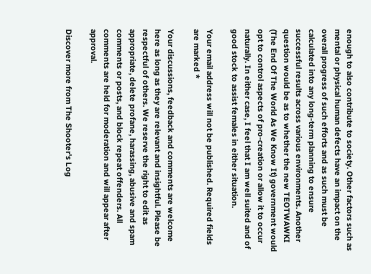enough to also contribute to society. Other factors such as mental or physical human defects have an impact on the overall progress of such efforts and as such must be calculated into any long-term planning to ensure successful results across various environments. Another question would be as to whether the new TEOTWAWKI (The End Of The World As We Know It) government would opt to control aspects of pro-creation or allow it to occur naturally. In either case, I feel that I am well suited and of good stock to assist females in either situation.

Your email address will not be published. Required fields are marked *

Your discussions, feedback and comments are welcome here as long as they are relevant and insightful. Please be respectful of others. We reserve the right to edit as appropriate, delete profane, harassing, abusive and spam comments or posts, and block repeat offenders. All comments are held for moderation and will appear after approval.

Discover more from The Shooter's Log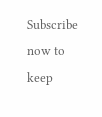Subscribe now to keep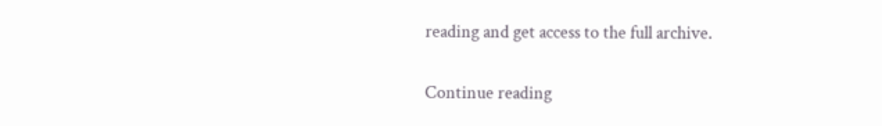reading and get access to the full archive.

Continue reading